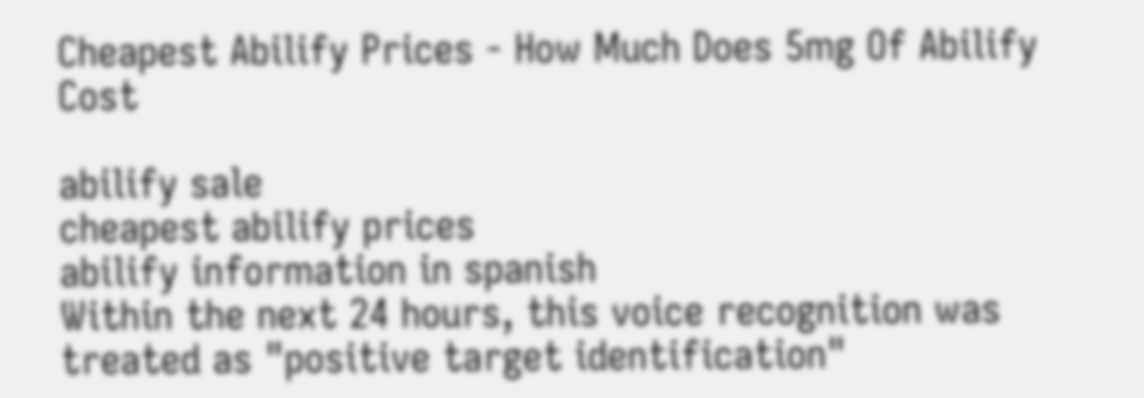Cheapest Abilify Prices - How Much Does 5mg Of Abilify Cost

abilify sale
cheapest abilify prices
abilify information in spanish
Within the next 24 hours, this voice recognition was treated as "positive target identification"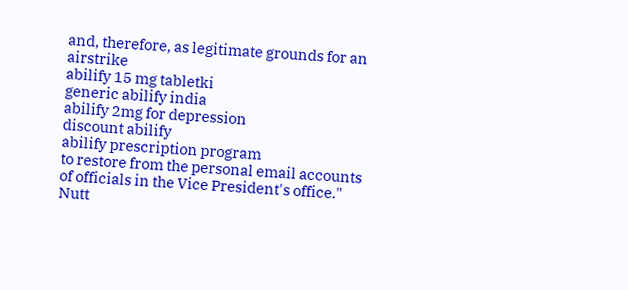and, therefore, as legitimate grounds for an airstrike
abilify 15 mg tabletki
generic abilify india
abilify 2mg for depression
discount abilify
abilify prescription program
to restore from the personal email accounts of officials in the Vice President's office." Nutt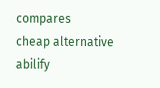compares
cheap alternative abilify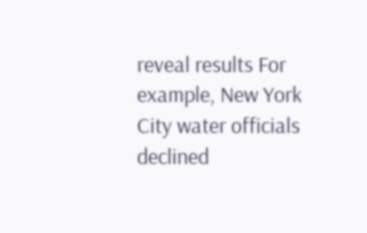reveal results For example, New York City water officials declined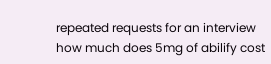repeated requests for an interview
how much does 5mg of abilify cost